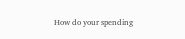How do your spending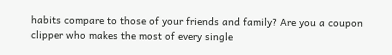habits compare to those of your friends and family? Are you a coupon clipper who makes the most of every single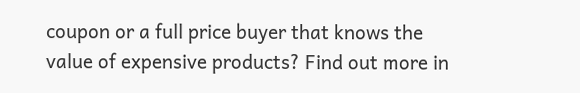coupon or a full price buyer that knows the value of expensive products? Find out more in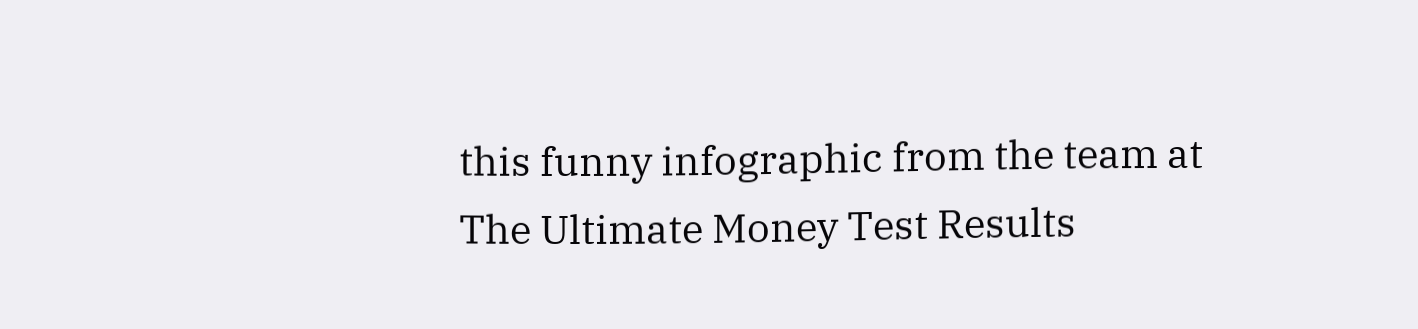this funny infographic from the team at
The Ultimate Money Test Results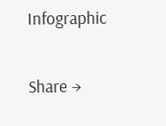Infographic

Share →